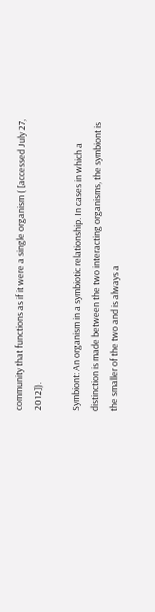community that functions as if it were a single organism ( [accessed July 27, 2012]).

Symbiont: An organism in a symbiotic relationship. In cases in which a distinction is made between the two interacting organisms, the symbiont is the smaller of the two and is always a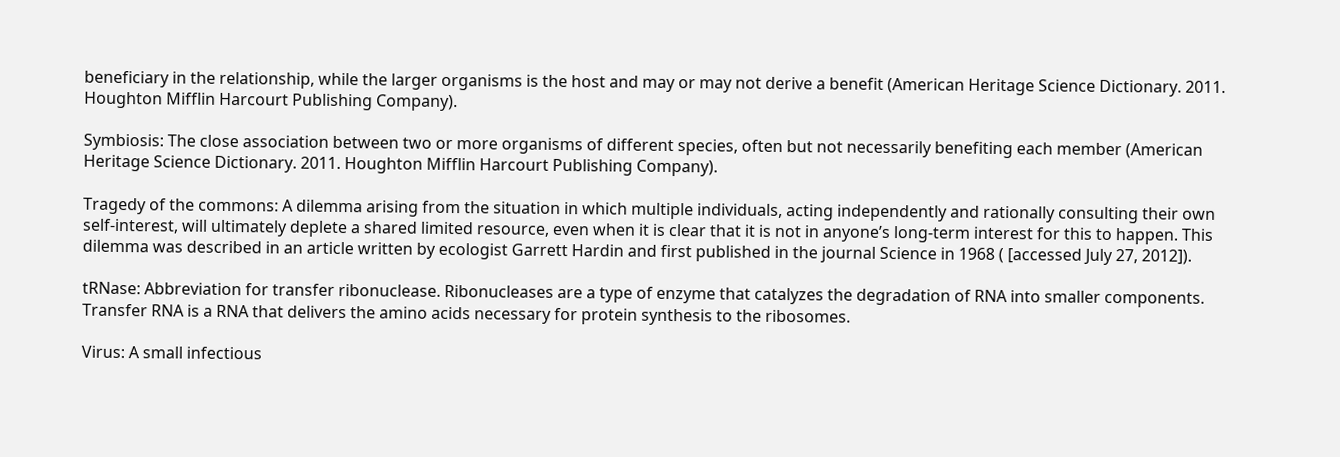beneficiary in the relationship, while the larger organisms is the host and may or may not derive a benefit (American Heritage Science Dictionary. 2011. Houghton Mifflin Harcourt Publishing Company).

Symbiosis: The close association between two or more organisms of different species, often but not necessarily benefiting each member (American Heritage Science Dictionary. 2011. Houghton Mifflin Harcourt Publishing Company).

Tragedy of the commons: A dilemma arising from the situation in which multiple individuals, acting independently and rationally consulting their own self-interest, will ultimately deplete a shared limited resource, even when it is clear that it is not in anyone’s long-term interest for this to happen. This dilemma was described in an article written by ecologist Garrett Hardin and first published in the journal Science in 1968 ( [accessed July 27, 2012]).

tRNase: Abbreviation for transfer ribonuclease. Ribonucleases are a type of enzyme that catalyzes the degradation of RNA into smaller components. Transfer RNA is a RNA that delivers the amino acids necessary for protein synthesis to the ribosomes.

Virus: A small infectious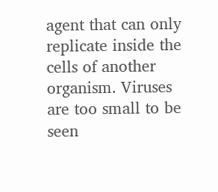agent that can only replicate inside the cells of another organism. Viruses are too small to be seen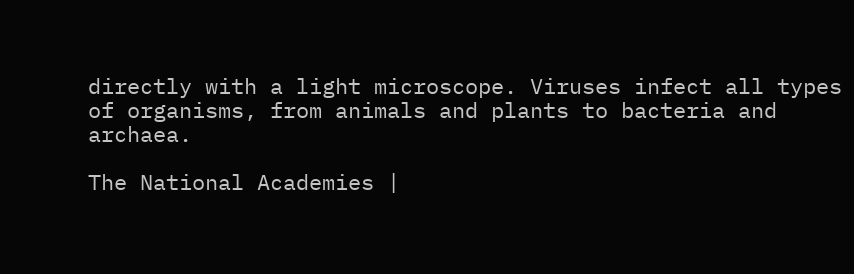directly with a light microscope. Viruses infect all types of organisms, from animals and plants to bacteria and archaea.

The National Academies |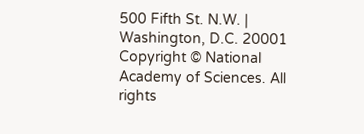500 Fifth St. N.W. | Washington, D.C. 20001
Copyright © National Academy of Sciences. All rights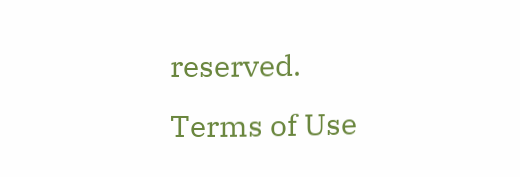reserved.
Terms of Use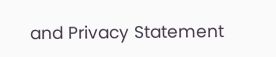and Privacy Statement